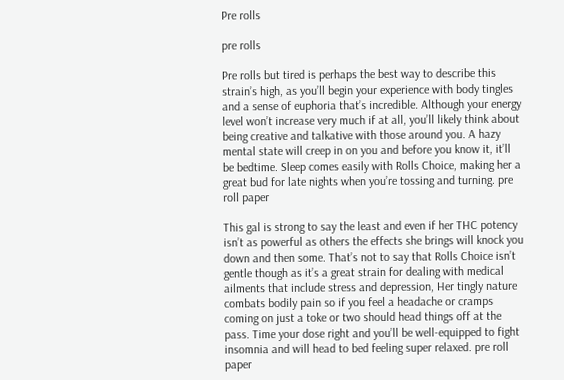Pre rolls

pre rolls

Pre rolls but tired is perhaps the best way to describe this strain’s high, as you’ll begin your experience with body tingles and a sense of euphoria that’s incredible. Although your energy level won’t increase very much if at all, you’ll likely think about being creative and talkative with those around you. A hazy mental state will creep in on you and before you know it, it’ll be bedtime. Sleep comes easily with Rolls Choice, making her a great bud for late nights when you’re tossing and turning. pre roll paper

This gal is strong to say the least and even if her THC potency isn’t as powerful as others the effects she brings will knock you down and then some. That’s not to say that Rolls Choice isn’t gentle though as it’s a great strain for dealing with medical ailments that include stress and depression, Her tingly nature combats bodily pain so if you feel a headache or cramps coming on just a toke or two should head things off at the pass. Time your dose right and you’ll be well-equipped to fight insomnia and will head to bed feeling super relaxed. pre roll paper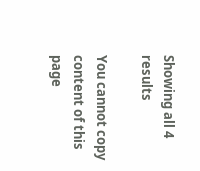Showing all 4 results

You cannot copy content of this page